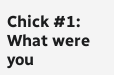Chick #1: What were you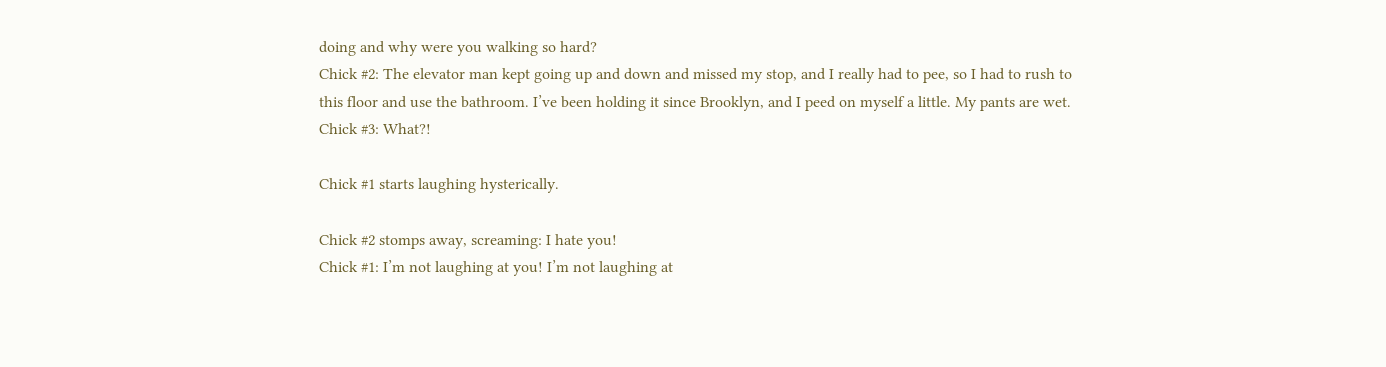doing and why were you walking so hard?
Chick #2: The elevator man kept going up and down and missed my stop, and I really had to pee, so I had to rush to this floor and use the bathroom. I’ve been holding it since Brooklyn, and I peed on myself a little. My pants are wet.
Chick #3: What?!

Chick #1 starts laughing hysterically.

Chick #2 stomps away, screaming: I hate you!
Chick #1: I’m not laughing at you! I’m not laughing at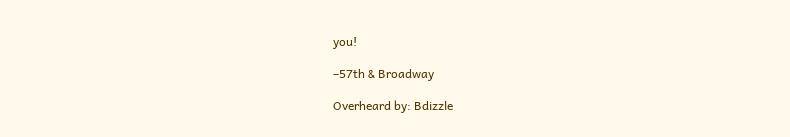you!

–57th & Broadway

Overheard by: Bdizzle